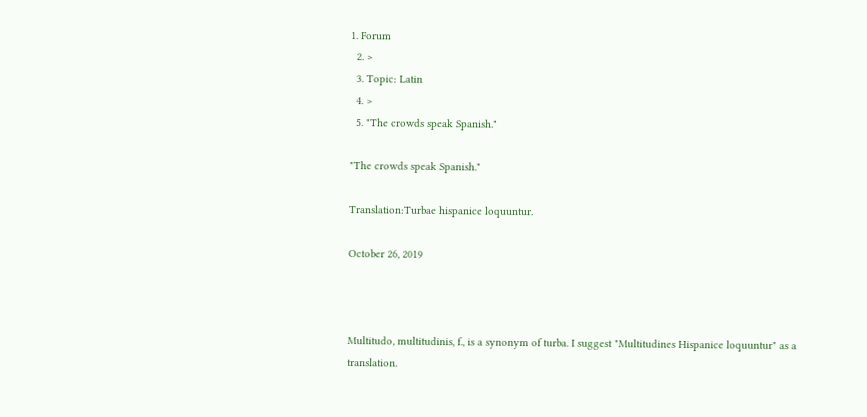1. Forum
  2. >
  3. Topic: Latin
  4. >
  5. "The crowds speak Spanish."

"The crowds speak Spanish."

Translation:Turbae hispanice loquuntur.

October 26, 2019



Multitudo, multitudinis, f., is a synonym of turba. I suggest "Multitudines Hispanice loquuntur" as a translation.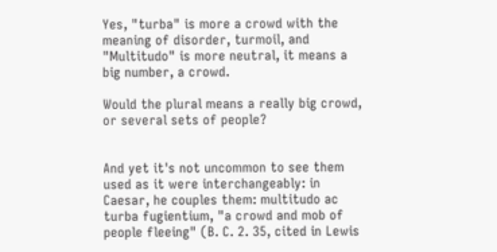Yes, "turba" is more a crowd with the meaning of disorder, turmoil, and "Multitudo" is more neutral, it means a big number, a crowd.

Would the plural means a really big crowd, or several sets of people?


And yet it's not uncommon to see them used as it were interchangeably: in Caesar, he couples them: multitudo ac turba fugientium, "a crowd and mob of people fleeing" (B. C. 2. 35, cited in Lewis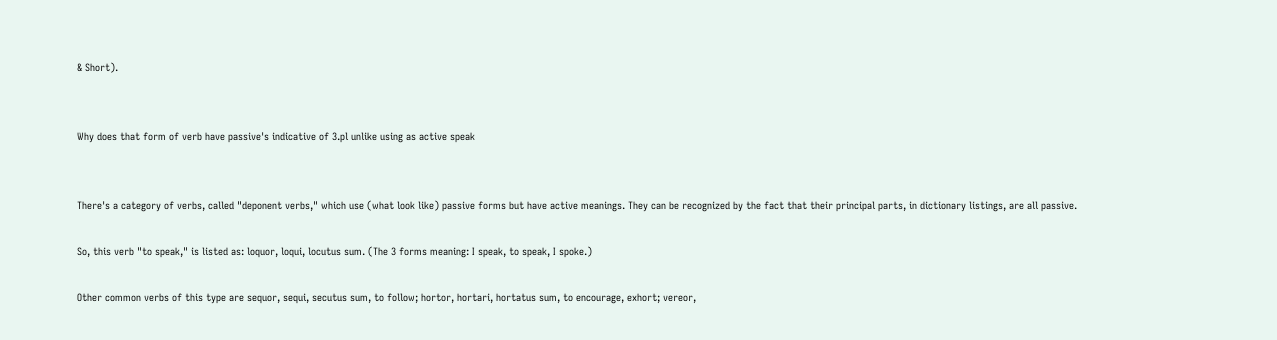& Short).


Why does that form of verb have passive's indicative of 3.pl unlike using as active speak


There's a category of verbs, called "deponent verbs," which use (what look like) passive forms but have active meanings. They can be recognized by the fact that their principal parts, in dictionary listings, are all passive.

So, this verb "to speak," is listed as: loquor, loqui, locutus sum. (The 3 forms meaning: I speak, to speak, I spoke.)

Other common verbs of this type are sequor, sequi, secutus sum, to follow; hortor, hortari, hortatus sum, to encourage, exhort; vereor,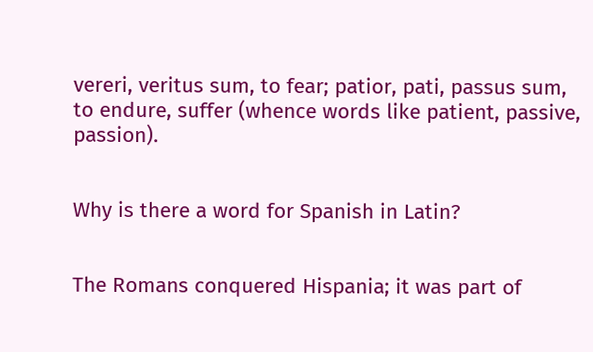vereri, veritus sum, to fear; patior, pati, passus sum, to endure, suffer (whence words like patient, passive, passion).


Why is there a word for Spanish in Latin?


The Romans conquered Hispania; it was part of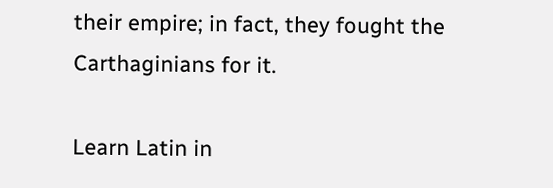their empire; in fact, they fought the Carthaginians for it.

Learn Latin in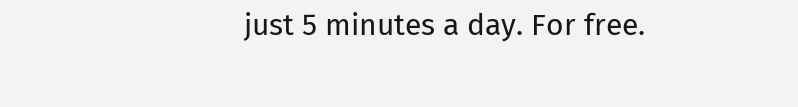just 5 minutes a day. For free.